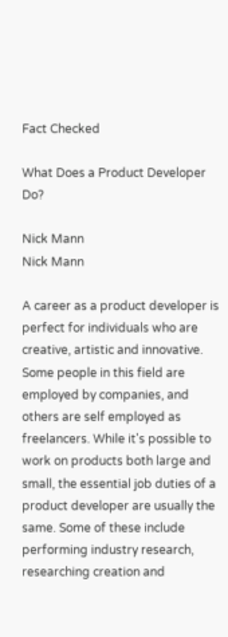Fact Checked

What Does a Product Developer Do?

Nick Mann
Nick Mann

A career as a product developer is perfect for individuals who are creative, artistic and innovative. Some people in this field are employed by companies, and others are self employed as freelancers. While it's possible to work on products both large and small, the essential job duties of a product developer are usually the same. Some of these include performing industry research, researching creation and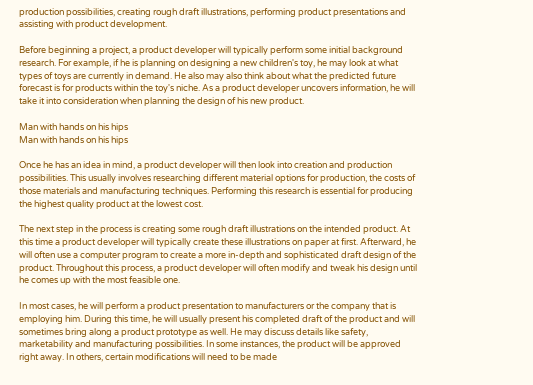production possibilities, creating rough draft illustrations, performing product presentations and assisting with product development.

Before beginning a project, a product developer will typically perform some initial background research. For example, if he is planning on designing a new children's toy, he may look at what types of toys are currently in demand. He also may also think about what the predicted future forecast is for products within the toy's niche. As a product developer uncovers information, he will take it into consideration when planning the design of his new product.

Man with hands on his hips
Man with hands on his hips

Once he has an idea in mind, a product developer will then look into creation and production possibilities. This usually involves researching different material options for production, the costs of those materials and manufacturing techniques. Performing this research is essential for producing the highest quality product at the lowest cost.

The next step in the process is creating some rough draft illustrations on the intended product. At this time a product developer will typically create these illustrations on paper at first. Afterward, he will often use a computer program to create a more in-depth and sophisticated draft design of the product. Throughout this process, a product developer will often modify and tweak his design until he comes up with the most feasible one.

In most cases, he will perform a product presentation to manufacturers or the company that is employing him. During this time, he will usually present his completed draft of the product and will sometimes bring along a product prototype as well. He may discuss details like safety, marketability and manufacturing possibilities. In some instances, the product will be approved right away. In others, certain modifications will need to be made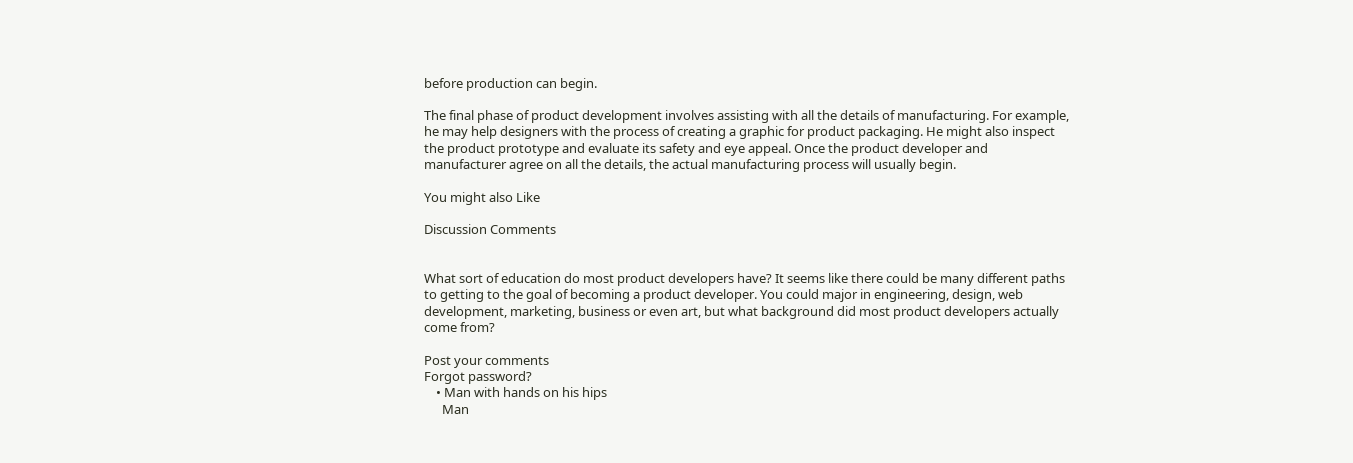before production can begin.

The final phase of product development involves assisting with all the details of manufacturing. For example, he may help designers with the process of creating a graphic for product packaging. He might also inspect the product prototype and evaluate its safety and eye appeal. Once the product developer and manufacturer agree on all the details, the actual manufacturing process will usually begin.

You might also Like

Discussion Comments


What sort of education do most product developers have? It seems like there could be many different paths to getting to the goal of becoming a product developer. You could major in engineering, design, web development, marketing, business or even art, but what background did most product developers actually come from?

Post your comments
Forgot password?
    • Man with hands on his hips
      Man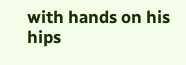with hands on his hips